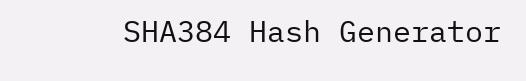SHA384 Hash Generator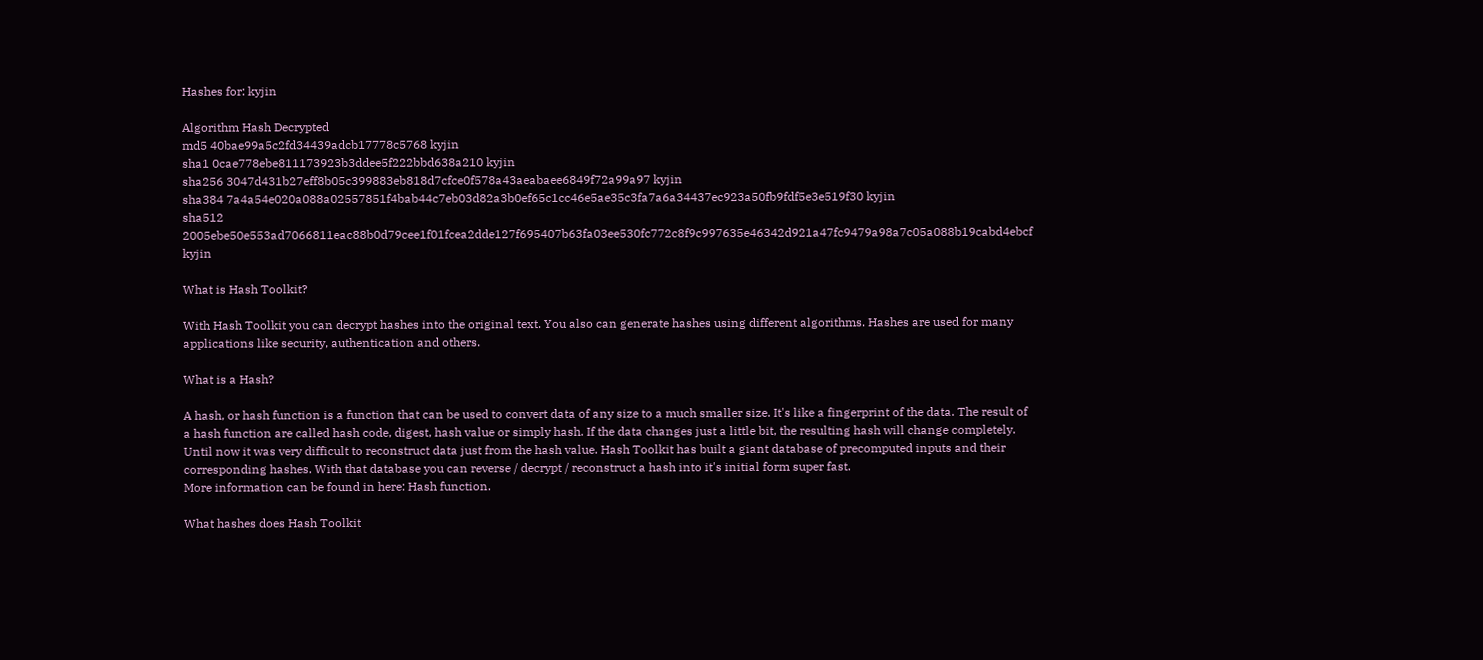Hashes for: kyjin

Algorithm Hash Decrypted
md5 40bae99a5c2fd34439adcb17778c5768 kyjin
sha1 0cae778ebe811173923b3ddee5f222bbd638a210 kyjin
sha256 3047d431b27eff8b05c399883eb818d7cfce0f578a43aeabaee6849f72a99a97 kyjin
sha384 7a4a54e020a088a02557851f4bab44c7eb03d82a3b0ef65c1cc46e5ae35c3fa7a6a34437ec923a50fb9fdf5e3e519f30 kyjin
sha512 2005ebe50e553ad7066811eac88b0d79cee1f01fcea2dde127f695407b63fa03ee530fc772c8f9c997635e46342d921a47fc9479a98a7c05a088b19cabd4ebcf kyjin

What is Hash Toolkit?

With Hash Toolkit you can decrypt hashes into the original text. You also can generate hashes using different algorithms. Hashes are used for many applications like security, authentication and others.

What is a Hash?

A hash, or hash function is a function that can be used to convert data of any size to a much smaller size. It's like a fingerprint of the data. The result of a hash function are called hash code, digest, hash value or simply hash. If the data changes just a little bit, the resulting hash will change completely.
Until now it was very difficult to reconstruct data just from the hash value. Hash Toolkit has built a giant database of precomputed inputs and their corresponding hashes. With that database you can reverse / decrypt / reconstruct a hash into it's initial form super fast.
More information can be found in here: Hash function.

What hashes does Hash Toolkit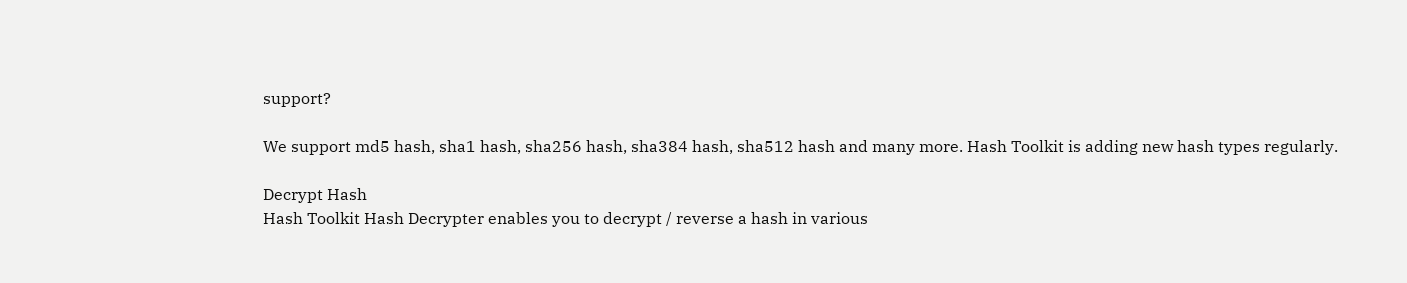support?

We support md5 hash, sha1 hash, sha256 hash, sha384 hash, sha512 hash and many more. Hash Toolkit is adding new hash types regularly.

Decrypt Hash
Hash Toolkit Hash Decrypter enables you to decrypt / reverse a hash in various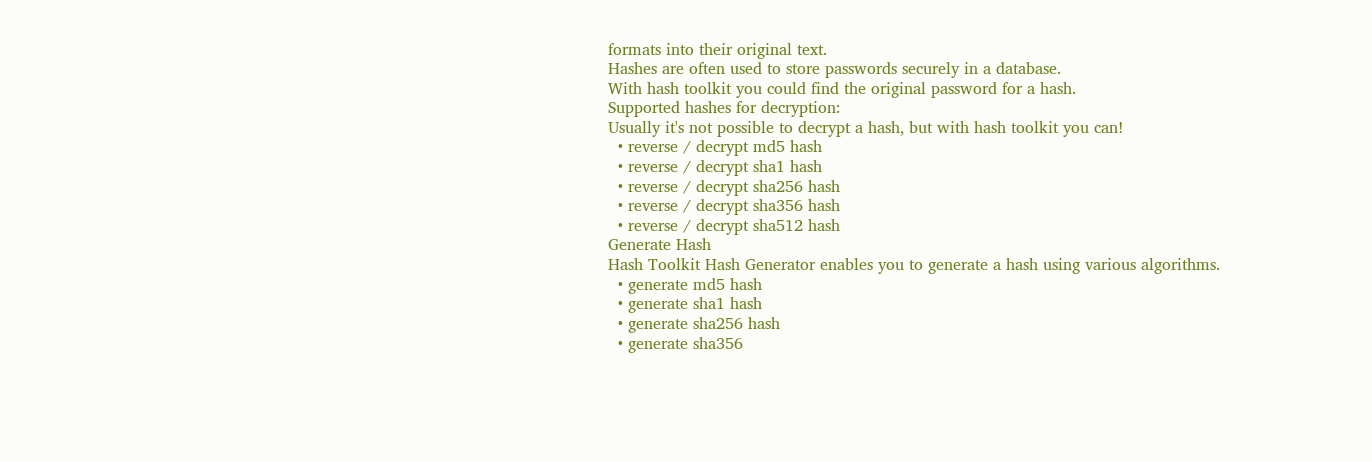formats into their original text.
Hashes are often used to store passwords securely in a database.
With hash toolkit you could find the original password for a hash.
Supported hashes for decryption:
Usually it's not possible to decrypt a hash, but with hash toolkit you can!
  • reverse / decrypt md5 hash
  • reverse / decrypt sha1 hash
  • reverse / decrypt sha256 hash
  • reverse / decrypt sha356 hash
  • reverse / decrypt sha512 hash
Generate Hash
Hash Toolkit Hash Generator enables you to generate a hash using various algorithms.
  • generate md5 hash
  • generate sha1 hash
  • generate sha256 hash
  • generate sha356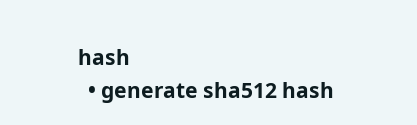hash
  • generate sha512 hash